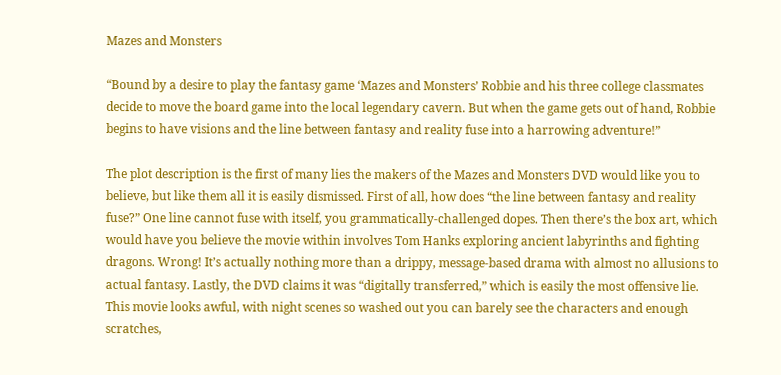Mazes and Monsters

“Bound by a desire to play the fantasy game ‘Mazes and Monsters’ Robbie and his three college classmates decide to move the board game into the local legendary cavern. But when the game gets out of hand, Robbie begins to have visions and the line between fantasy and reality fuse into a harrowing adventure!”

The plot description is the first of many lies the makers of the Mazes and Monsters DVD would like you to believe, but like them all it is easily dismissed. First of all, how does “the line between fantasy and reality fuse?” One line cannot fuse with itself, you grammatically-challenged dopes. Then there’s the box art, which would have you believe the movie within involves Tom Hanks exploring ancient labyrinths and fighting dragons. Wrong! It’s actually nothing more than a drippy, message-based drama with almost no allusions to actual fantasy. Lastly, the DVD claims it was “digitally transferred,” which is easily the most offensive lie. This movie looks awful, with night scenes so washed out you can barely see the characters and enough scratches,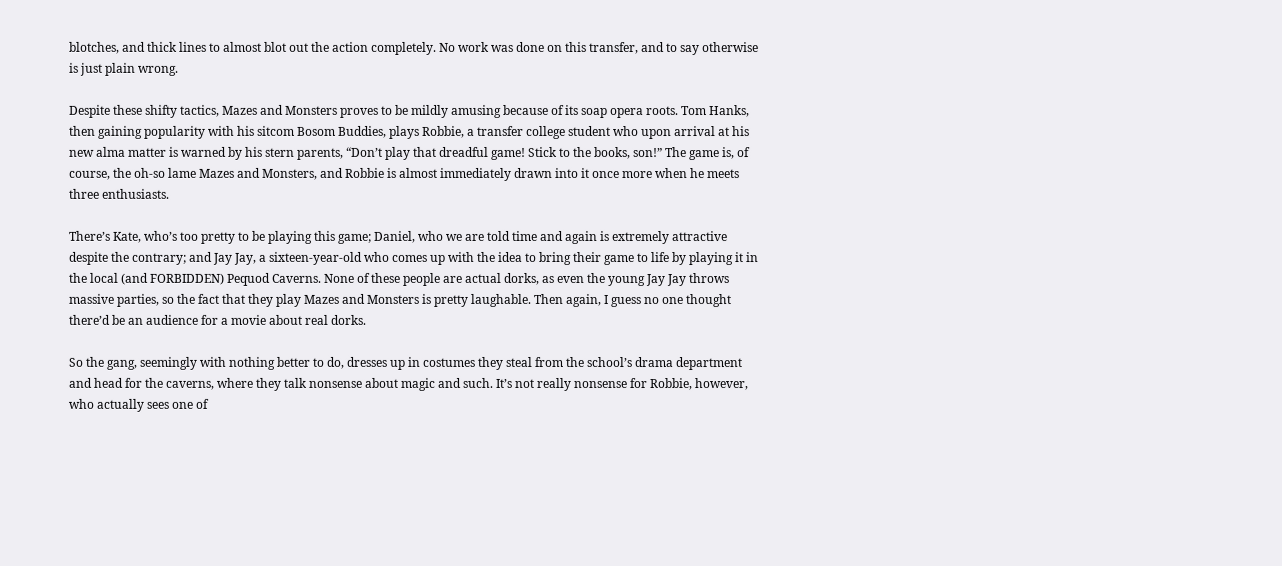blotches, and thick lines to almost blot out the action completely. No work was done on this transfer, and to say otherwise is just plain wrong.

Despite these shifty tactics, Mazes and Monsters proves to be mildly amusing because of its soap opera roots. Tom Hanks, then gaining popularity with his sitcom Bosom Buddies, plays Robbie, a transfer college student who upon arrival at his new alma matter is warned by his stern parents, “Don’t play that dreadful game! Stick to the books, son!” The game is, of course, the oh-so lame Mazes and Monsters, and Robbie is almost immediately drawn into it once more when he meets three enthusiasts.

There’s Kate, who’s too pretty to be playing this game; Daniel, who we are told time and again is extremely attractive despite the contrary; and Jay Jay, a sixteen-year-old who comes up with the idea to bring their game to life by playing it in the local (and FORBIDDEN) Pequod Caverns. None of these people are actual dorks, as even the young Jay Jay throws massive parties, so the fact that they play Mazes and Monsters is pretty laughable. Then again, I guess no one thought there’d be an audience for a movie about real dorks.

So the gang, seemingly with nothing better to do, dresses up in costumes they steal from the school’s drama department and head for the caverns, where they talk nonsense about magic and such. It’s not really nonsense for Robbie, however, who actually sees one of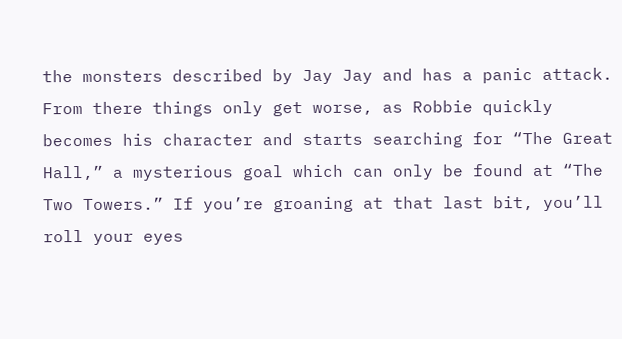the monsters described by Jay Jay and has a panic attack. From there things only get worse, as Robbie quickly becomes his character and starts searching for “The Great Hall,” a mysterious goal which can only be found at “The Two Towers.” If you’re groaning at that last bit, you’ll roll your eyes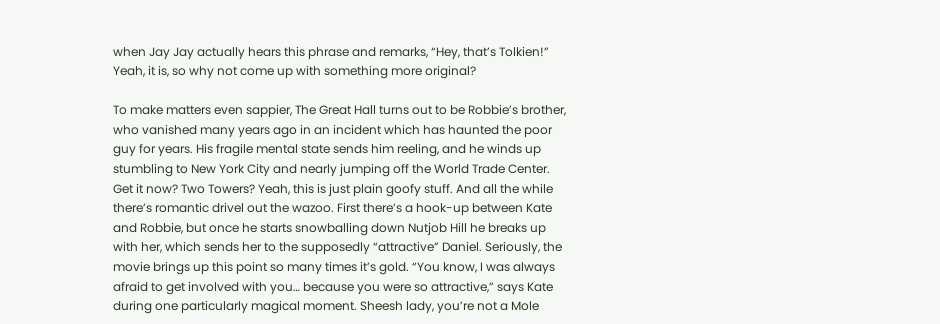when Jay Jay actually hears this phrase and remarks, “Hey, that’s Tolkien!” Yeah, it is, so why not come up with something more original?

To make matters even sappier, The Great Hall turns out to be Robbie’s brother, who vanished many years ago in an incident which has haunted the poor guy for years. His fragile mental state sends him reeling, and he winds up stumbling to New York City and nearly jumping off the World Trade Center. Get it now? Two Towers? Yeah, this is just plain goofy stuff. And all the while there’s romantic drivel out the wazoo. First there’s a hook-up between Kate and Robbie, but once he starts snowballing down Nutjob Hill he breaks up with her, which sends her to the supposedly “attractive” Daniel. Seriously, the movie brings up this point so many times it’s gold. “You know, I was always afraid to get involved with you… because you were so attractive,” says Kate during one particularly magical moment. Sheesh lady, you’re not a Mole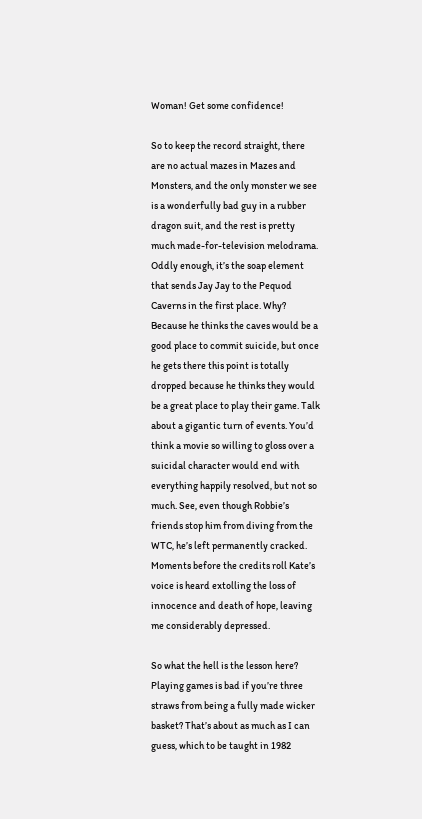Woman! Get some confidence!

So to keep the record straight, there are no actual mazes in Mazes and Monsters, and the only monster we see is a wonderfully bad guy in a rubber dragon suit, and the rest is pretty much made-for-television melodrama. Oddly enough, it’s the soap element that sends Jay Jay to the Pequod Caverns in the first place. Why? Because he thinks the caves would be a good place to commit suicide, but once he gets there this point is totally dropped because he thinks they would be a great place to play their game. Talk about a gigantic turn of events. You’d think a movie so willing to gloss over a suicidal character would end with everything happily resolved, but not so much. See, even though Robbie’s friends stop him from diving from the WTC, he’s left permanently cracked. Moments before the credits roll Kate’s voice is heard extolling the loss of innocence and death of hope, leaving me considerably depressed.

So what the hell is the lesson here? Playing games is bad if you’re three straws from being a fully made wicker basket? That’s about as much as I can guess, which to be taught in 1982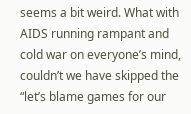seems a bit weird. What with AIDS running rampant and cold war on everyone’s mind, couldn’t we have skipped the “let’s blame games for our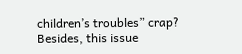children’s troubles” crap? Besides, this issue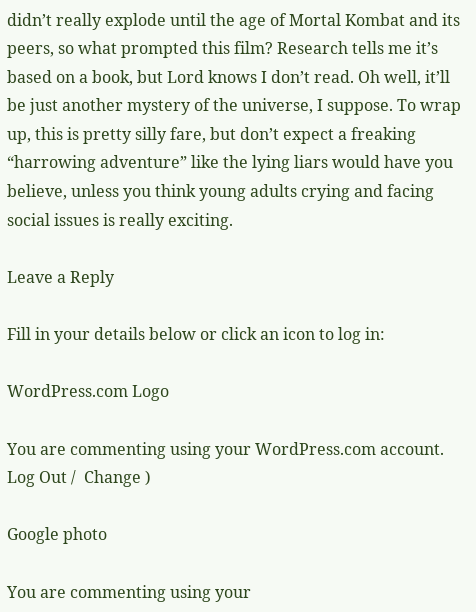didn’t really explode until the age of Mortal Kombat and its peers, so what prompted this film? Research tells me it’s based on a book, but Lord knows I don’t read. Oh well, it’ll be just another mystery of the universe, I suppose. To wrap up, this is pretty silly fare, but don’t expect a freaking “harrowing adventure” like the lying liars would have you believe, unless you think young adults crying and facing social issues is really exciting.

Leave a Reply

Fill in your details below or click an icon to log in:

WordPress.com Logo

You are commenting using your WordPress.com account. Log Out /  Change )

Google photo

You are commenting using your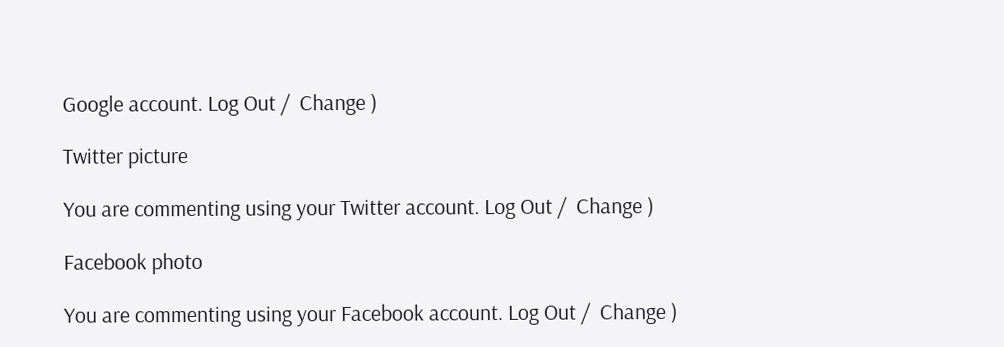Google account. Log Out /  Change )

Twitter picture

You are commenting using your Twitter account. Log Out /  Change )

Facebook photo

You are commenting using your Facebook account. Log Out /  Change )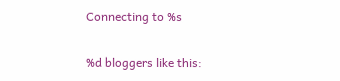Connecting to %s

%d bloggers like this: